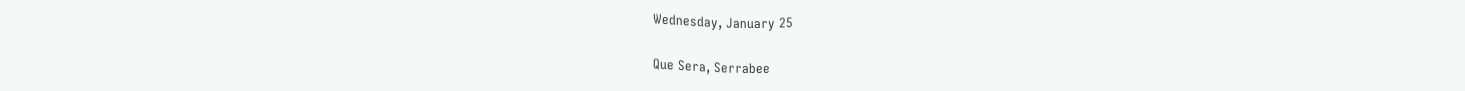Wednesday, January 25

Que Sera, Serrabee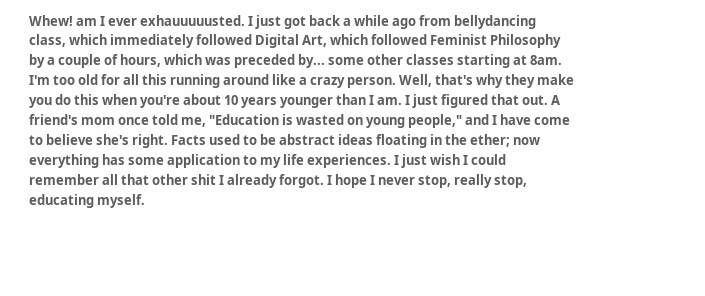Whew! am I ever exhauuuuusted. I just got back a while ago from bellydancing class, which immediately followed Digital Art, which followed Feminist Philosophy by a couple of hours, which was preceded by... some other classes starting at 8am. I'm too old for all this running around like a crazy person. Well, that's why they make you do this when you're about 10 years younger than I am. I just figured that out. A friend's mom once told me, "Education is wasted on young people," and I have come to believe she's right. Facts used to be abstract ideas floating in the ether; now everything has some application to my life experiences. I just wish I could remember all that other shit I already forgot. I hope I never stop, really stop, educating myself.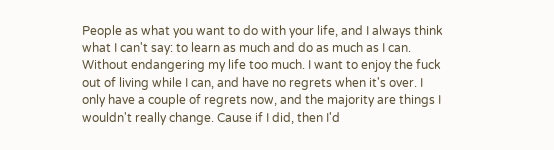People as what you want to do with your life, and I always think what I can't say: to learn as much and do as much as I can. Without endangering my life too much. I want to enjoy the fuck out of living while I can, and have no regrets when it's over. I only have a couple of regrets now, and the majority are things I wouldn't really change. Cause if I did, then I'd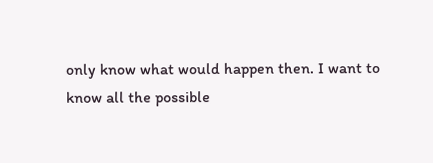only know what would happen then. I want to know all the possible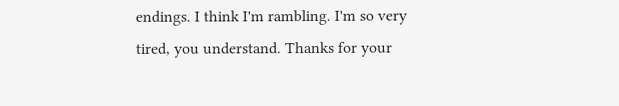endings. I think I'm rambling. I'm so very tired, you understand. Thanks for your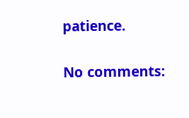patience.

No comments: